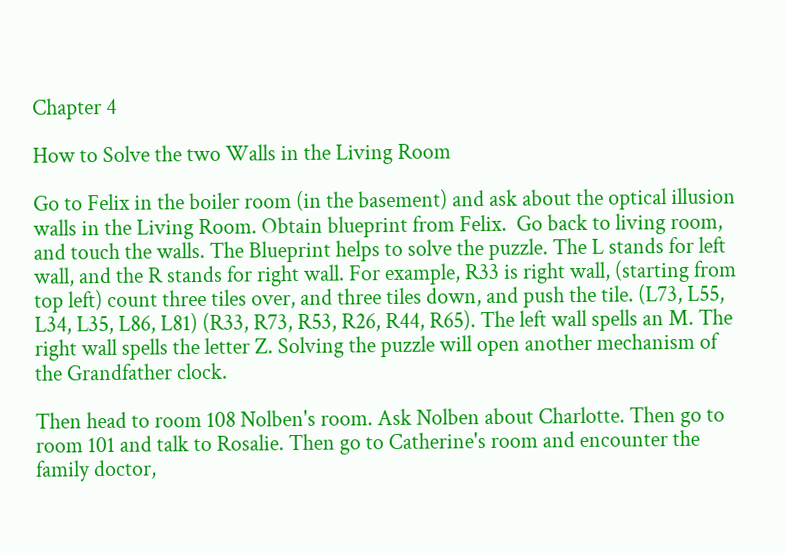Chapter 4

How to Solve the two Walls in the Living Room

Go to Felix in the boiler room (in the basement) and ask about the optical illusion walls in the Living Room. Obtain blueprint from Felix.  Go back to living room, and touch the walls. The Blueprint helps to solve the puzzle. The L stands for left wall, and the R stands for right wall. For example, R33 is right wall, (starting from top left) count three tiles over, and three tiles down, and push the tile. (L73, L55, L34, L35, L86, L81) (R33, R73, R53, R26, R44, R65). The left wall spells an M. The right wall spells the letter Z. Solving the puzzle will open another mechanism of the Grandfather clock.

Then head to room 108 Nolben's room. Ask Nolben about Charlotte. Then go to room 101 and talk to Rosalie. Then go to Catherine's room and encounter the family doctor,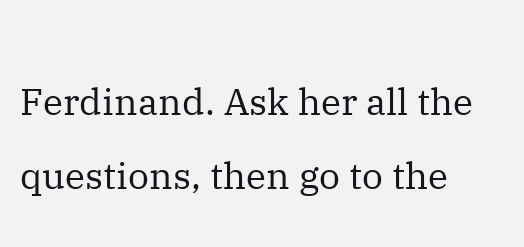Ferdinand. Ask her all the questions, then go to the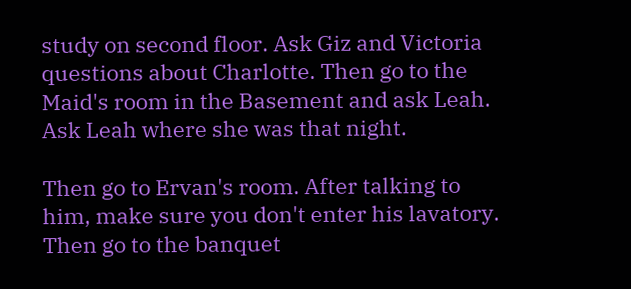study on second floor. Ask Giz and Victoria questions about Charlotte. Then go to the Maid's room in the Basement and ask Leah. Ask Leah where she was that night.

Then go to Ervan's room. After talking to him, make sure you don't enter his lavatory. Then go to the banquet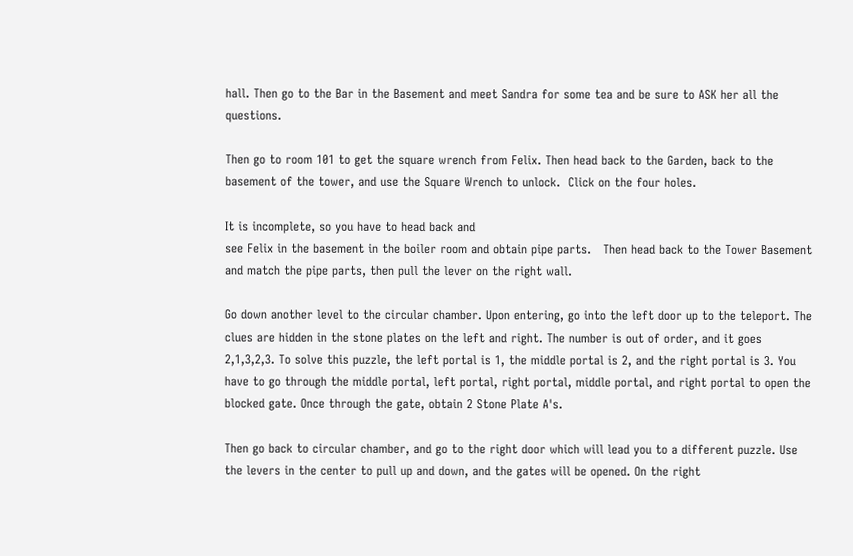hall. Then go to the Bar in the Basement and meet Sandra for some tea and be sure to ASK her all the questions.

Then go to room 101 to get the square wrench from Felix. Then head back to the Garden, back to the basement of the tower, and use the Square Wrench to unlock.  Click on the four holes.

It is incomplete, so you have to head back and
see Felix in the basement in the boiler room and obtain pipe parts.   Then head back to the Tower Basement and match the pipe parts, then pull the lever on the right wall.

Go down another level to the circular chamber. Upon entering, go into the left door up to the teleport. The clues are hidden in the stone plates on the left and right. The number is out of order, and it goes 2,1,3,2,3. To solve this puzzle, the left portal is 1, the middle portal is 2, and the right portal is 3. You have to go through the middle portal, left portal, right portal, middle portal, and right portal to open the blocked gate. Once through the gate, obtain 2 Stone Plate A's.

Then go back to circular chamber, and go to the right door which will lead you to a different puzzle. Use the levers in the center to pull up and down, and the gates will be opened. On the right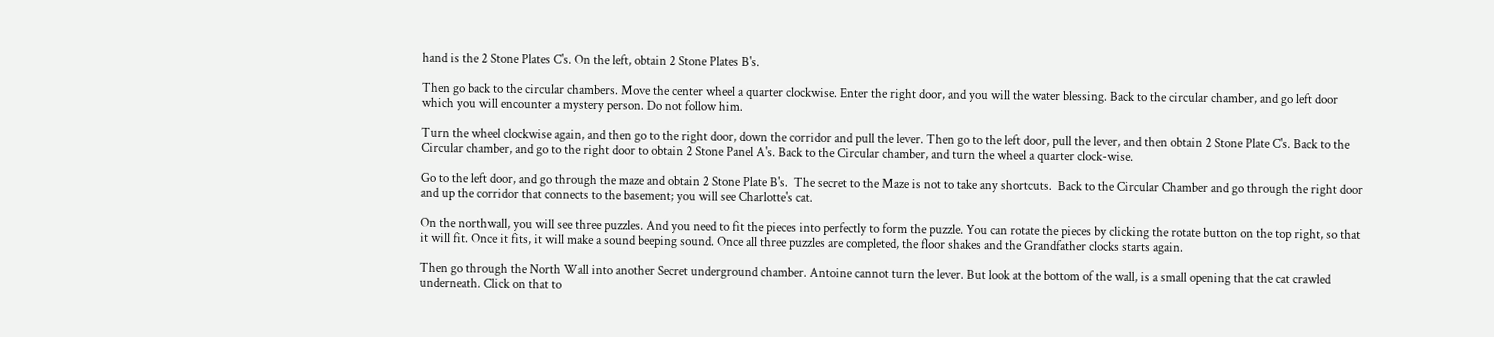hand is the 2 Stone Plates C's. On the left, obtain 2 Stone Plates B's.

Then go back to the circular chambers. Move the center wheel a quarter clockwise. Enter the right door, and you will the water blessing. Back to the circular chamber, and go left door which you will encounter a mystery person. Do not follow him.

Turn the wheel clockwise again, and then go to the right door, down the corridor and pull the lever. Then go to the left door, pull the lever, and then obtain 2 Stone Plate C's. Back to the Circular chamber, and go to the right door to obtain 2 Stone Panel A's. Back to the Circular chamber, and turn the wheel a quarter clock-wise.

Go to the left door, and go through the maze and obtain 2 Stone Plate B's.  The secret to the Maze is not to take any shortcuts.  Back to the Circular Chamber and go through the right door and up the corridor that connects to the basement; you will see Charlotte's cat.

On the northwall, you will see three puzzles. And you need to fit the pieces into perfectly to form the puzzle. You can rotate the pieces by clicking the rotate button on the top right, so that it will fit. Once it fits, it will make a sound beeping sound. Once all three puzzles are completed, the floor shakes and the Grandfather clocks starts again.

Then go through the North Wall into another Secret underground chamber. Antoine cannot turn the lever. But look at the bottom of the wall, is a small opening that the cat crawled underneath. Click on that to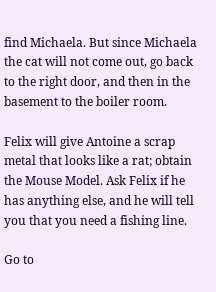find Michaela. But since Michaela the cat will not come out, go back to the right door, and then in the basement to the boiler room.

Felix will give Antoine a scrap metal that looks like a rat; obtain the Mouse Model. Ask Felix if he has anything else, and he will tell you that you need a fishing line.

Go to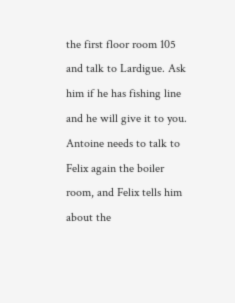the first floor room 105 and talk to Lardigue. Ask him if he has fishing line and he will give it to you. Antoine needs to talk to Felix again the boiler room, and Felix tells him about the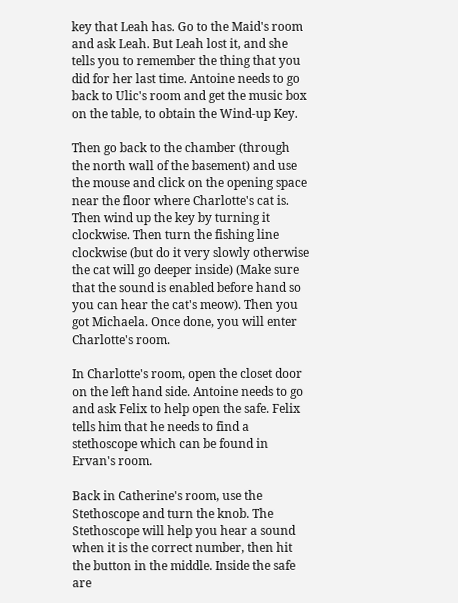key that Leah has. Go to the Maid's room and ask Leah. But Leah lost it, and she tells you to remember the thing that you did for her last time. Antoine needs to go back to Ulic's room and get the music box on the table, to obtain the Wind-up Key.

Then go back to the chamber (through the north wall of the basement) and use the mouse and click on the opening space near the floor where Charlotte's cat is. Then wind up the key by turning it clockwise. Then turn the fishing line clockwise (but do it very slowly otherwise the cat will go deeper inside) (Make sure that the sound is enabled before hand so you can hear the cat's meow). Then you got Michaela. Once done, you will enter Charlotte's room.

In Charlotte's room, open the closet door on the left hand side. Antoine needs to go and ask Felix to help open the safe. Felix tells him that he needs to find a stethoscope which can be found in Ervan's room.

Back in Catherine's room, use the Stethoscope and turn the knob. The Stethoscope will help you hear a sound when it is the correct number, then hit the button in the middle. Inside the safe are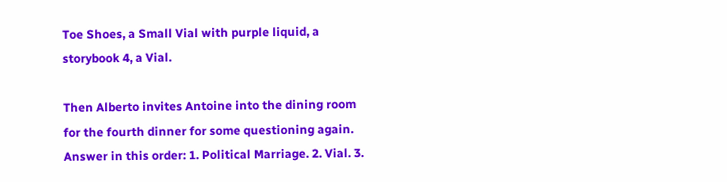Toe Shoes, a Small Vial with purple liquid, a storybook 4, a Vial.

Then Alberto invites Antoine into the dining room for the fourth dinner for some questioning again. Answer in this order: 1. Political Marriage. 2. Vial. 3.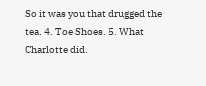So it was you that drugged the tea. 4. Toe Shoes. 5. What Charlotte did.